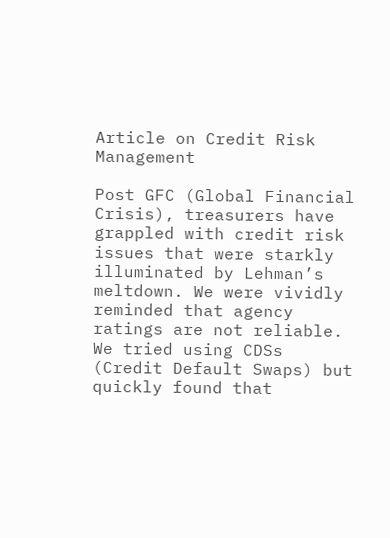Article on Credit Risk Management

Post GFC (Global Financial Crisis), treasurers have grappled with credit risk issues that were starkly illuminated by Lehman’s meltdown. We were vividly reminded that agency ratings are not reliable. We tried using CDSs (Credit Default Swaps) but quickly found that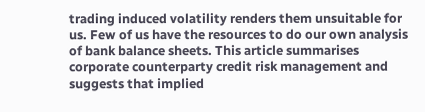trading induced volatility renders them unsuitable for us. Few of us have the resources to do our own analysis of bank balance sheets. This article summarises corporate counterparty credit risk management and suggests that implied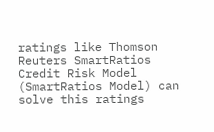ratings like Thomson Reuters SmartRatios Credit Risk Model (SmartRatios Model) can solve this ratings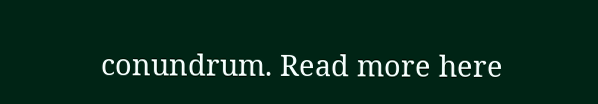conundrum. Read more here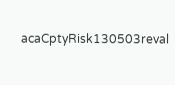acaCptyRisk130503reval